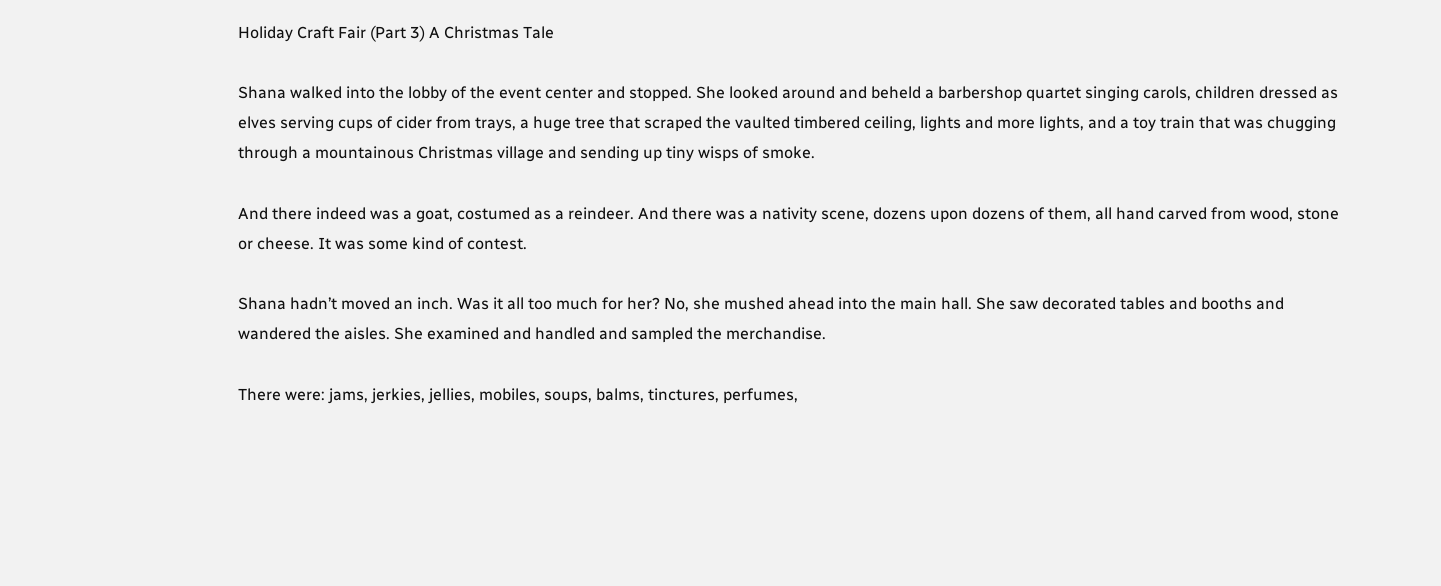Holiday Craft Fair (Part 3) A Christmas Tale

Shana walked into the lobby of the event center and stopped. She looked around and beheld a barbershop quartet singing carols, children dressed as elves serving cups of cider from trays, a huge tree that scraped the vaulted timbered ceiling, lights and more lights, and a toy train that was chugging through a mountainous Christmas village and sending up tiny wisps of smoke.

And there indeed was a goat, costumed as a reindeer. And there was a nativity scene, dozens upon dozens of them, all hand carved from wood, stone or cheese. It was some kind of contest.

Shana hadn’t moved an inch. Was it all too much for her? No, she mushed ahead into the main hall. She saw decorated tables and booths and wandered the aisles. She examined and handled and sampled the merchandise.

There were: jams, jerkies, jellies, mobiles, soups, balms, tinctures, perfumes,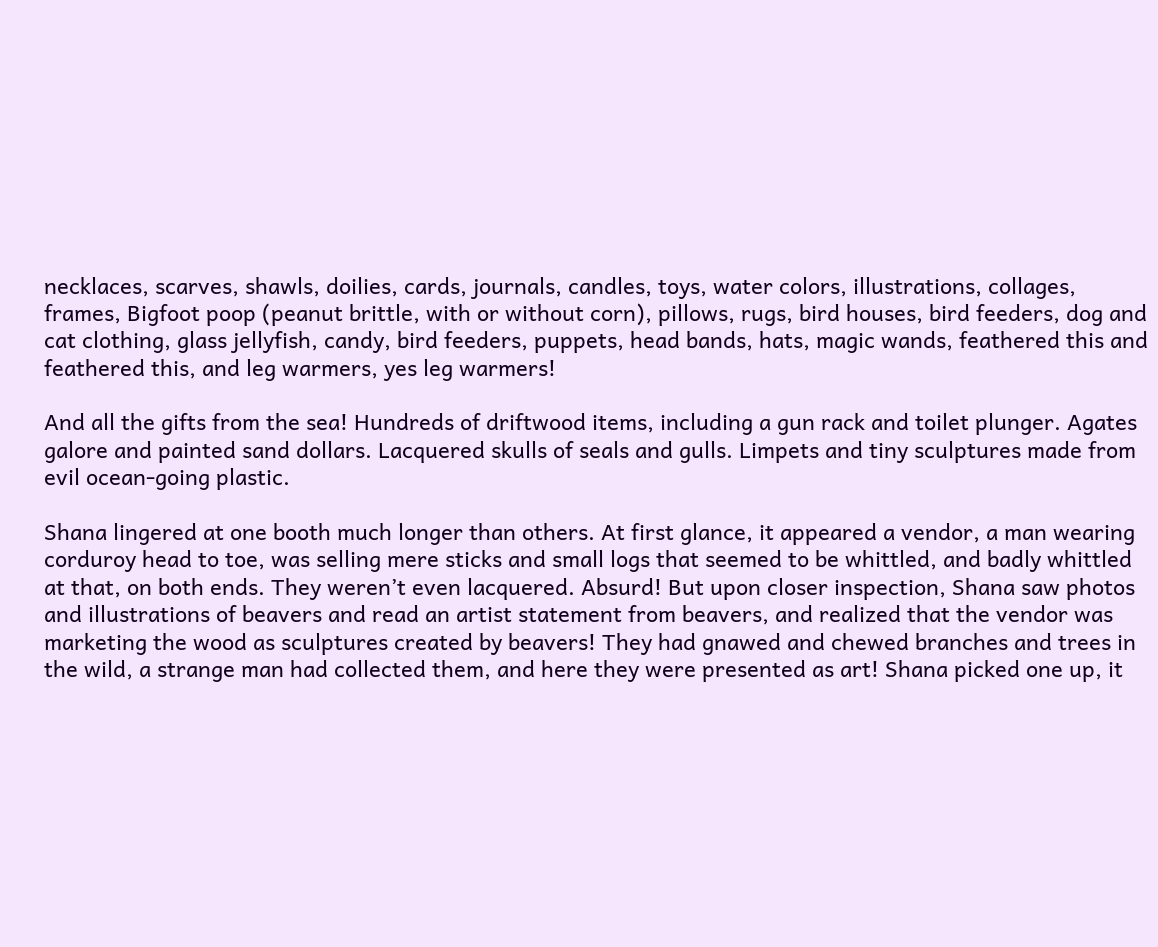necklaces, scarves, shawls, doilies, cards, journals, candles, toys, water colors, illustrations, collages, frames, Bigfoot poop (peanut brittle, with or without corn), pillows, rugs, bird houses, bird feeders, dog and cat clothing, glass jellyfish, candy, bird feeders, puppets, head bands, hats, magic wands, feathered this and feathered this, and leg warmers, yes leg warmers!

And all the gifts from the sea! Hundreds of driftwood items, including a gun rack and toilet plunger. Agates galore and painted sand dollars. Lacquered skulls of seals and gulls. Limpets and tiny sculptures made from evil ocean-going plastic.

Shana lingered at one booth much longer than others. At first glance, it appeared a vendor, a man wearing corduroy head to toe, was selling mere sticks and small logs that seemed to be whittled, and badly whittled at that, on both ends. They weren’t even lacquered. Absurd! But upon closer inspection, Shana saw photos and illustrations of beavers and read an artist statement from beavers, and realized that the vendor was marketing the wood as sculptures created by beavers! They had gnawed and chewed branches and trees in the wild, a strange man had collected them, and here they were presented as art! Shana picked one up, it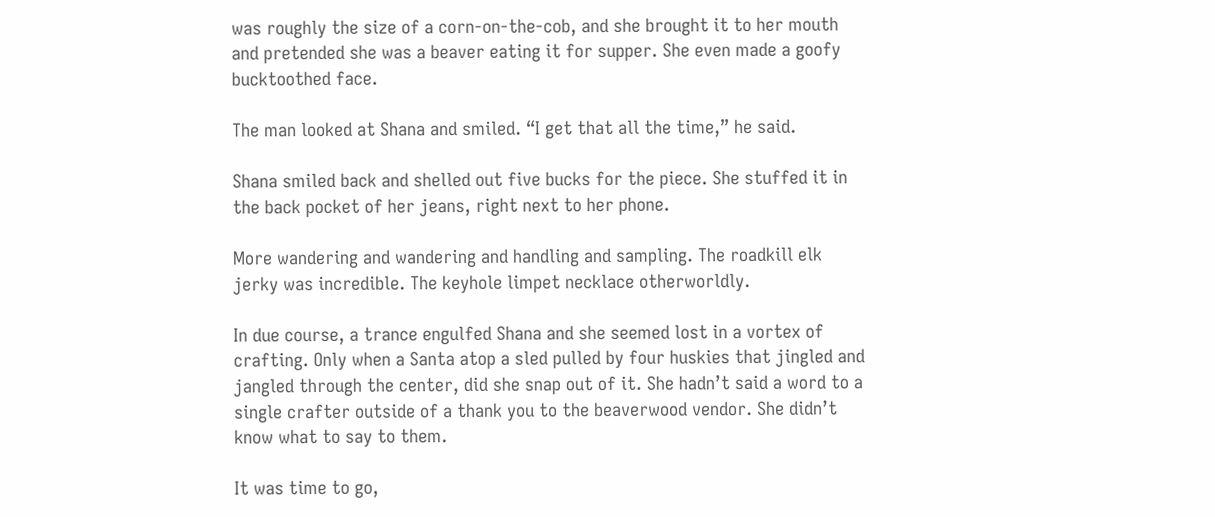was roughly the size of a corn-on-the-cob, and she brought it to her mouth and pretended she was a beaver eating it for supper. She even made a goofy bucktoothed face.

The man looked at Shana and smiled. “I get that all the time,” he said.

Shana smiled back and shelled out five bucks for the piece. She stuffed it in the back pocket of her jeans, right next to her phone.

More wandering and wandering and handling and sampling. The roadkill elk jerky was incredible. The keyhole limpet necklace otherworldly.

In due course, a trance engulfed Shana and she seemed lost in a vortex of crafting. Only when a Santa atop a sled pulled by four huskies that jingled and jangled through the center, did she snap out of it. She hadn’t said a word to a single crafter outside of a thank you to the beaverwood vendor. She didn’t know what to say to them.

It was time to go,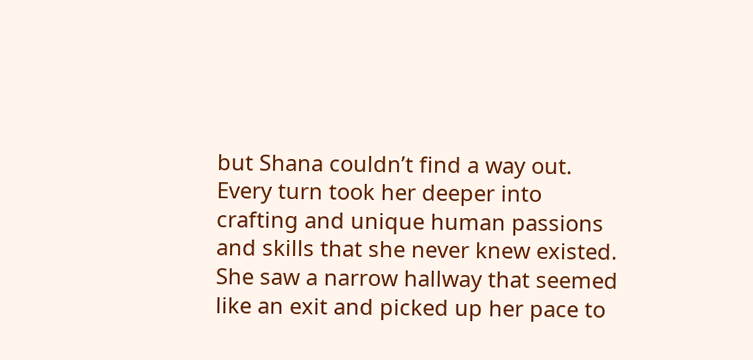but Shana couldn’t find a way out. Every turn took her deeper into crafting and unique human passions and skills that she never knew existed. She saw a narrow hallway that seemed like an exit and picked up her pace to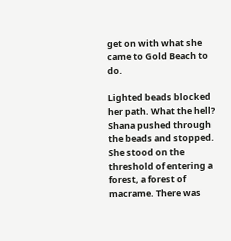get on with what she came to Gold Beach to do.

Lighted beads blocked her path. What the hell? Shana pushed through the beads and stopped. She stood on the threshold of entering a forest, a forest of macrame. There was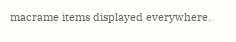macrame items displayed everywhere.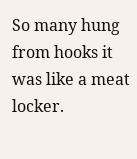So many hung from hooks it was like a meat locker.